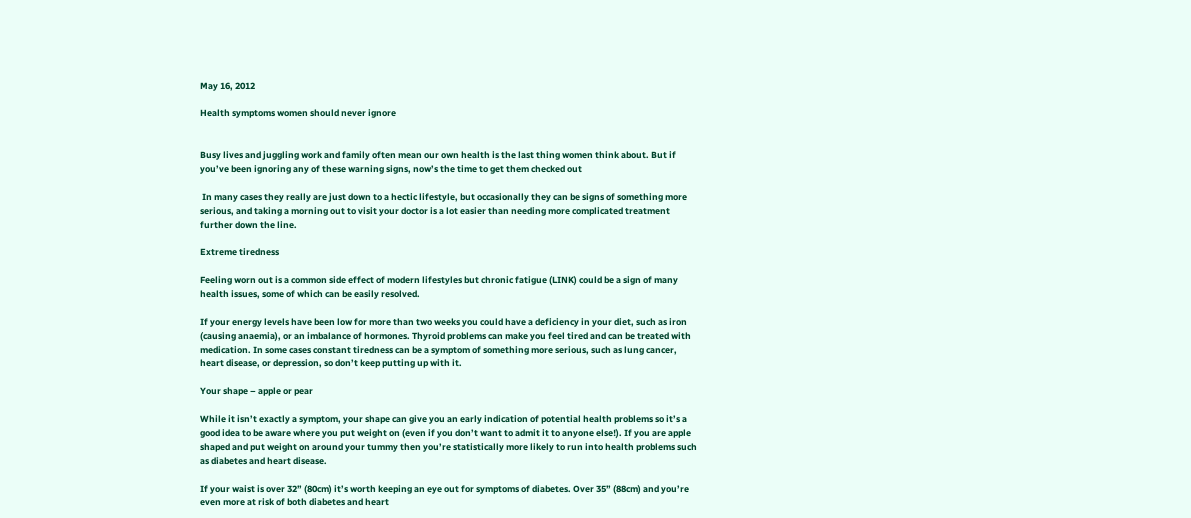May 16, 2012

Health symptoms women should never ignore


Busy lives and juggling work and family often mean our own health is the last thing women think about. But if you’ve been ignoring any of these warning signs, now’s the time to get them checked out

 In many cases they really are just down to a hectic lifestyle, but occasionally they can be signs of something more serious, and taking a morning out to visit your doctor is a lot easier than needing more complicated treatment further down the line.

Extreme tiredness

Feeling worn out is a common side effect of modern lifestyles but chronic fatigue (LINK) could be a sign of many health issues, some of which can be easily resolved.

If your energy levels have been low for more than two weeks you could have a deficiency in your diet, such as iron (causing anaemia), or an imbalance of hormones. Thyroid problems can make you feel tired and can be treated with medication. In some cases constant tiredness can be a symptom of something more serious, such as lung cancer, heart disease, or depression, so don’t keep putting up with it.

Your shape – apple or pear

While it isn’t exactly a symptom, your shape can give you an early indication of potential health problems so it’s a good idea to be aware where you put weight on (even if you don’t want to admit it to anyone else!). If you are apple shaped and put weight on around your tummy then you’re statistically more likely to run into health problems such as diabetes and heart disease.

If your waist is over 32” (80cm) it’s worth keeping an eye out for symptoms of diabetes. Over 35” (88cm) and you’re even more at risk of both diabetes and heart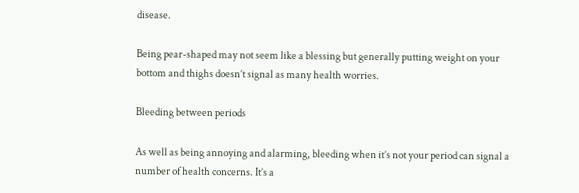disease.

Being pear-shaped may not seem like a blessing but generally putting weight on your bottom and thighs doesn’t signal as many health worries.

Bleeding between periods

As well as being annoying and alarming, bleeding when it’s not your period can signal a number of health concerns. It’s a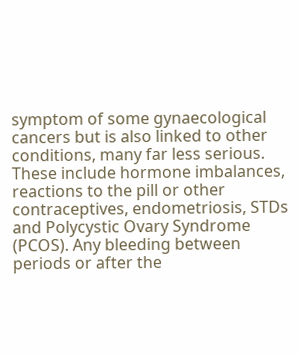symptom of some gynaecological cancers but is also linked to other conditions, many far less serious. These include hormone imbalances, reactions to the pill or other contraceptives, endometriosis, STDs and Polycystic Ovary Syndrome (PCOS). Any bleeding between periods or after the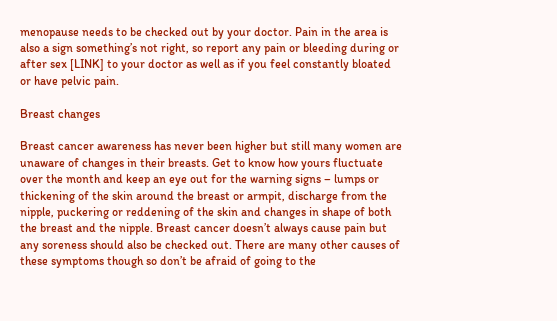menopause needs to be checked out by your doctor. Pain in the area is also a sign something’s not right, so report any pain or bleeding during or after sex [LINK] to your doctor as well as if you feel constantly bloated or have pelvic pain.

Breast changes

Breast cancer awareness has never been higher but still many women are unaware of changes in their breasts. Get to know how yours fluctuate over the month and keep an eye out for the warning signs – lumps or thickening of the skin around the breast or armpit, discharge from the nipple, puckering or reddening of the skin and changes in shape of both the breast and the nipple. Breast cancer doesn’t always cause pain but any soreness should also be checked out. There are many other causes of these symptoms though so don’t be afraid of going to the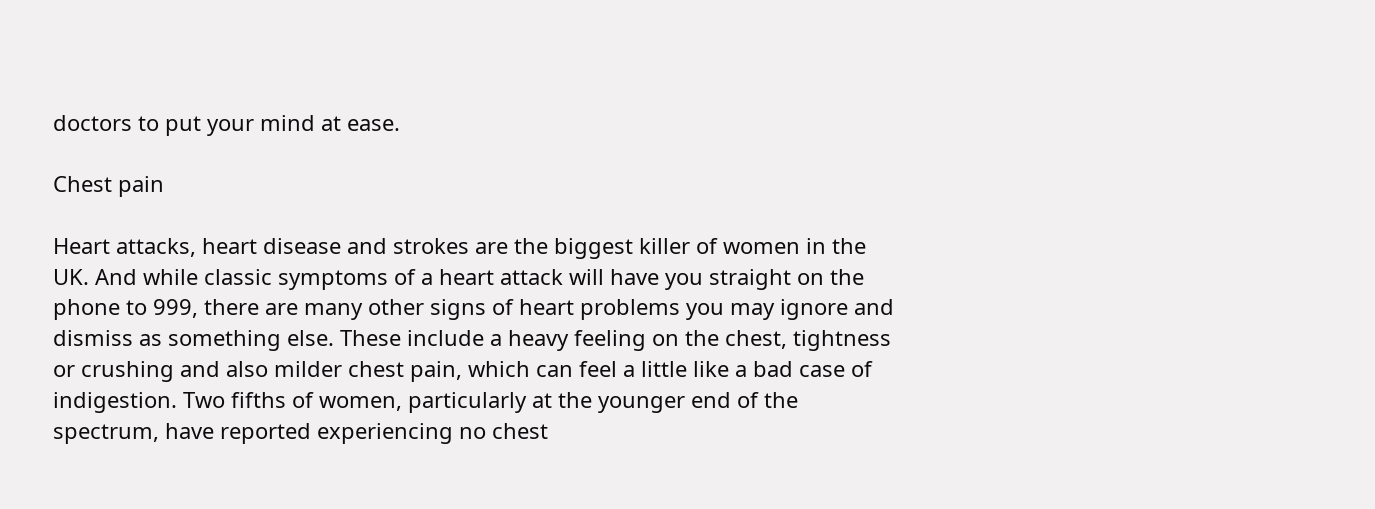doctors to put your mind at ease.

Chest pain

Heart attacks, heart disease and strokes are the biggest killer of women in the UK. And while classic symptoms of a heart attack will have you straight on the phone to 999, there are many other signs of heart problems you may ignore and dismiss as something else. These include a heavy feeling on the chest, tightness or crushing and also milder chest pain, which can feel a little like a bad case of indigestion. Two fifths of women, particularly at the younger end of the spectrum, have reported experiencing no chest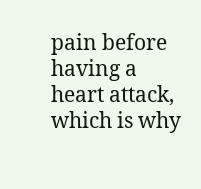pain before having a heart attack, which is why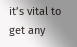it’s vital to get any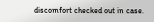discomfort checked out in case.